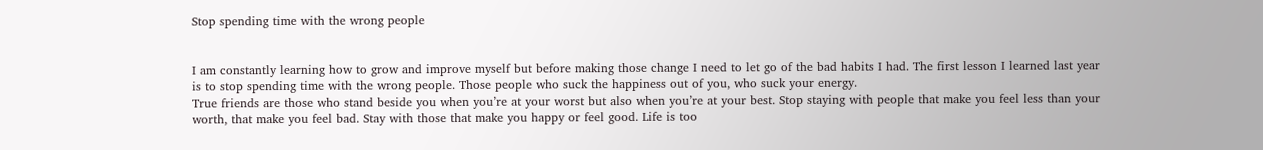Stop spending time with the wrong people


I am constantly learning how to grow and improve myself but before making those change I need to let go of the bad habits I had. The first lesson I learned last year is to stop spending time with the wrong people. Those people who suck the happiness out of you, who suck your energy.
True friends are those who stand beside you when you’re at your worst but also when you’re at your best. Stop staying with people that make you feel less than your worth, that make you feel bad. Stay with those that make you happy or feel good. Life is too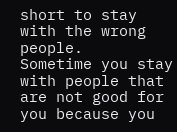short to stay with the wrong people.
Sometime you stay with people that are not good for you because you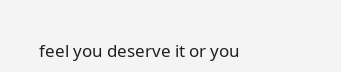feel you deserve it or you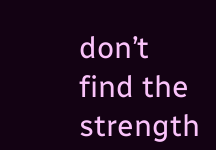don’t find the strength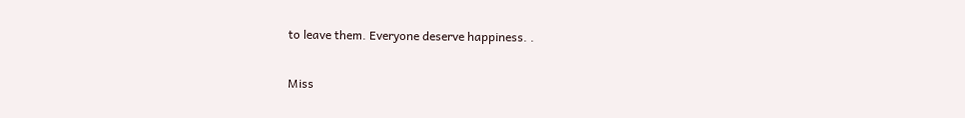to leave them. Everyone deserve happiness. .

Miss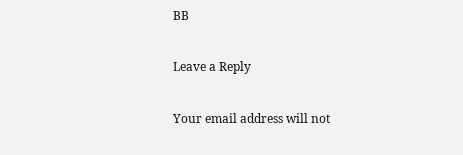BB

Leave a Reply

Your email address will not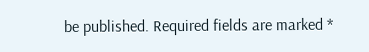be published. Required fields are marked *